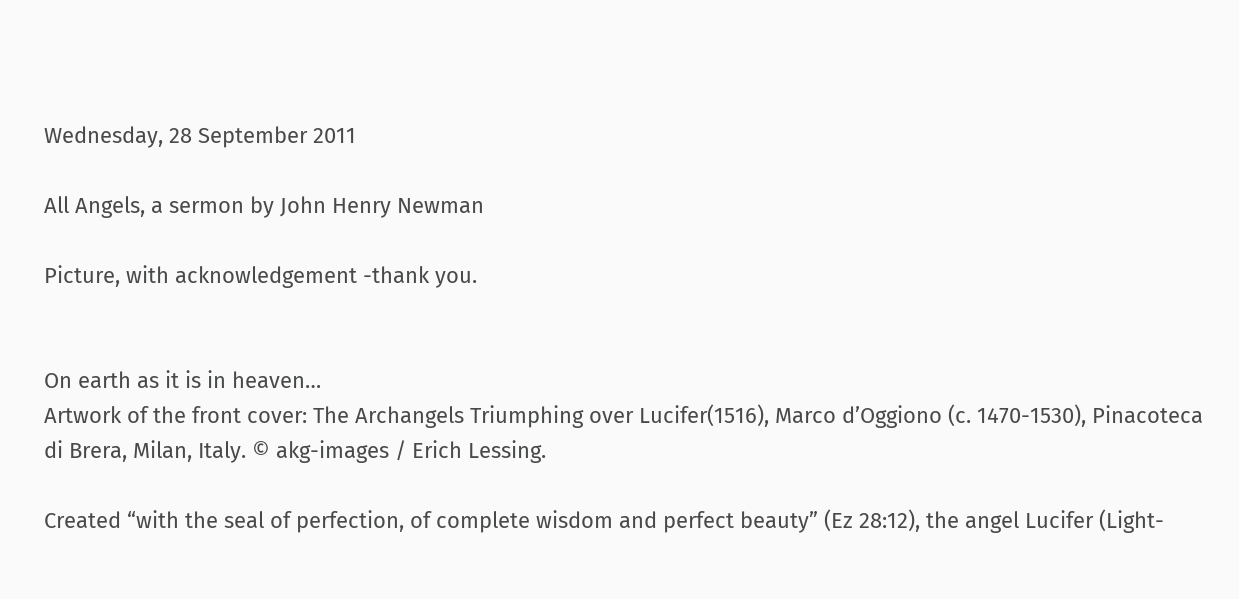Wednesday, 28 September 2011

All Angels, a sermon by John Henry Newman

Picture, with acknowledgement -thank you.


On earth as it is in heaven…
Artwork of the front cover: The Archangels Triumphing over Lucifer(1516), Marco d’Oggiono (c. 1470-1530), Pinacoteca di Brera, Milan, Italy. © akg-images / Erich Lessing.

Created “with the seal of perfection, of complete wisdom and perfect beauty” (Ez 28:12), the angel Lucifer (Light-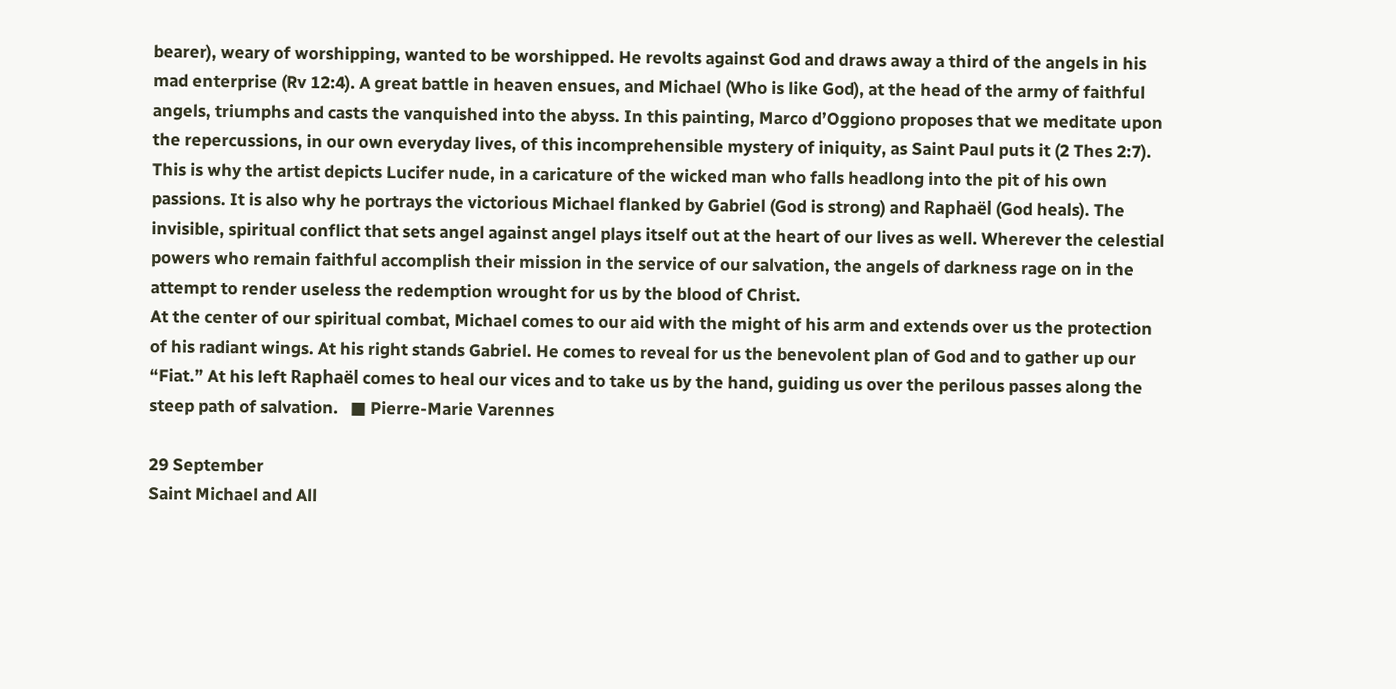bearer), weary of worshipping, wanted to be worshipped. He revolts against God and draws away a third of the angels in his mad enterprise (Rv 12:4). A great battle in heaven ensues, and Michael (Who is like God), at the head of the army of faithful angels, triumphs and casts the vanquished into the abyss. In this painting, Marco d’Oggiono proposes that we meditate upon the repercussions, in our own everyday lives, of this incomprehensible mystery of iniquity, as Saint Paul puts it (2 Thes 2:7). This is why the artist depicts Lucifer nude, in a caricature of the wicked man who falls headlong into the pit of his own passions. It is also why he portrays the victorious Michael flanked by Gabriel (God is strong) and Raphaël (God heals). The invisible, spiritual conflict that sets angel against angel plays itself out at the heart of our lives as well. Wherever the celestial powers who remain faithful accomplish their mission in the service of our salvation, the angels of darkness rage on in the attempt to render useless the redemption wrought for us by the blood of Christ.
At the center of our spiritual combat, Michael comes to our aid with the might of his arm and extends over us the protection of his radiant wings. At his right stands Gabriel. He comes to reveal for us the benevolent plan of God and to gather up our “Fiat.” At his left Raphaël comes to heal our vices and to take us by the hand, guiding us over the perilous passes along the steep path of salvation.   ■ Pierre-Marie Varennes

29 September
Saint Michael and All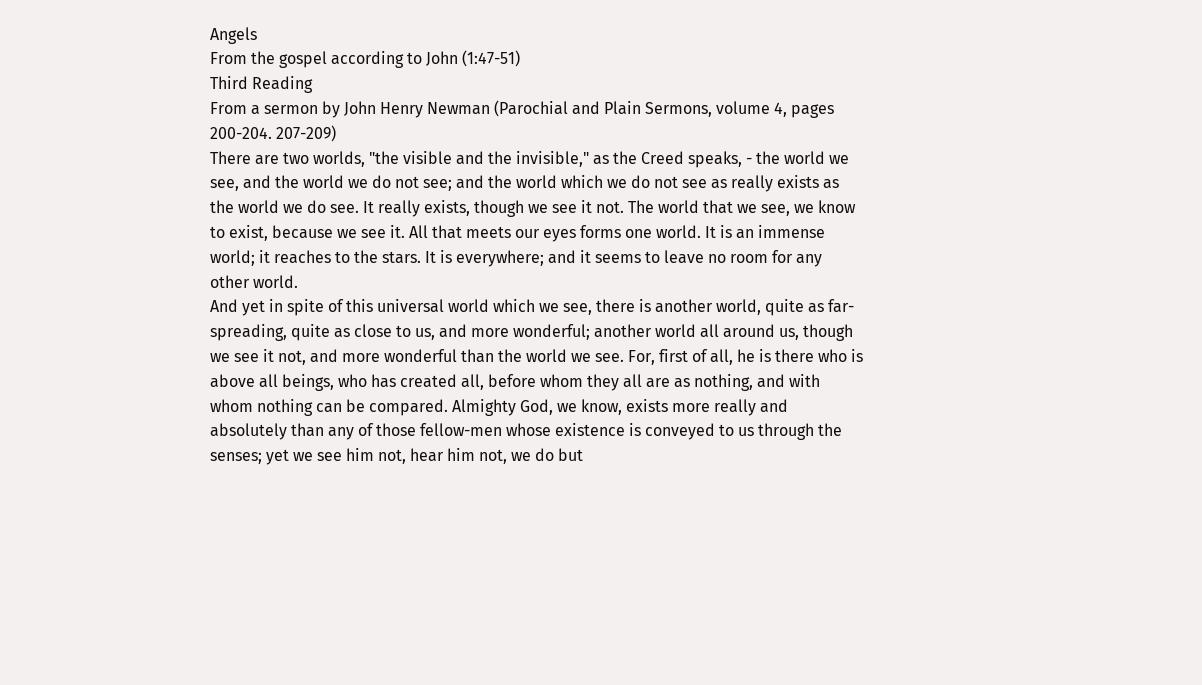Angels
From the gospel according to John (1:47-51)
Third Reading
From a sermon by John Henry Newman (Parochial and Plain Sermons, volume 4, pages 200-204. 207-209)
There are two worlds, "the visible and the invisible," as the Creed speaks, - the world we see, and the world we do not see; and the world which we do not see as really exists as the world we do see. It really exists, though we see it not. The world that we see, we know to exist, because we see it. All that meets our eyes forms one world. It is an immense world; it reaches to the stars. It is everywhere; and it seems to leave no room for any other world.
And yet in spite of this universal world which we see, there is another world, quite as far-spreading, quite as close to us, and more wonderful; another world all around us, though we see it not, and more wonderful than the world we see. For, first of all, he is there who is above all beings, who has created all, before whom they all are as nothing, and with whom nothing can be compared. Almighty God, we know, exists more really and absolutely than any of those fellow-men whose existence is conveyed to us through the senses; yet we see him not, hear him not, we do but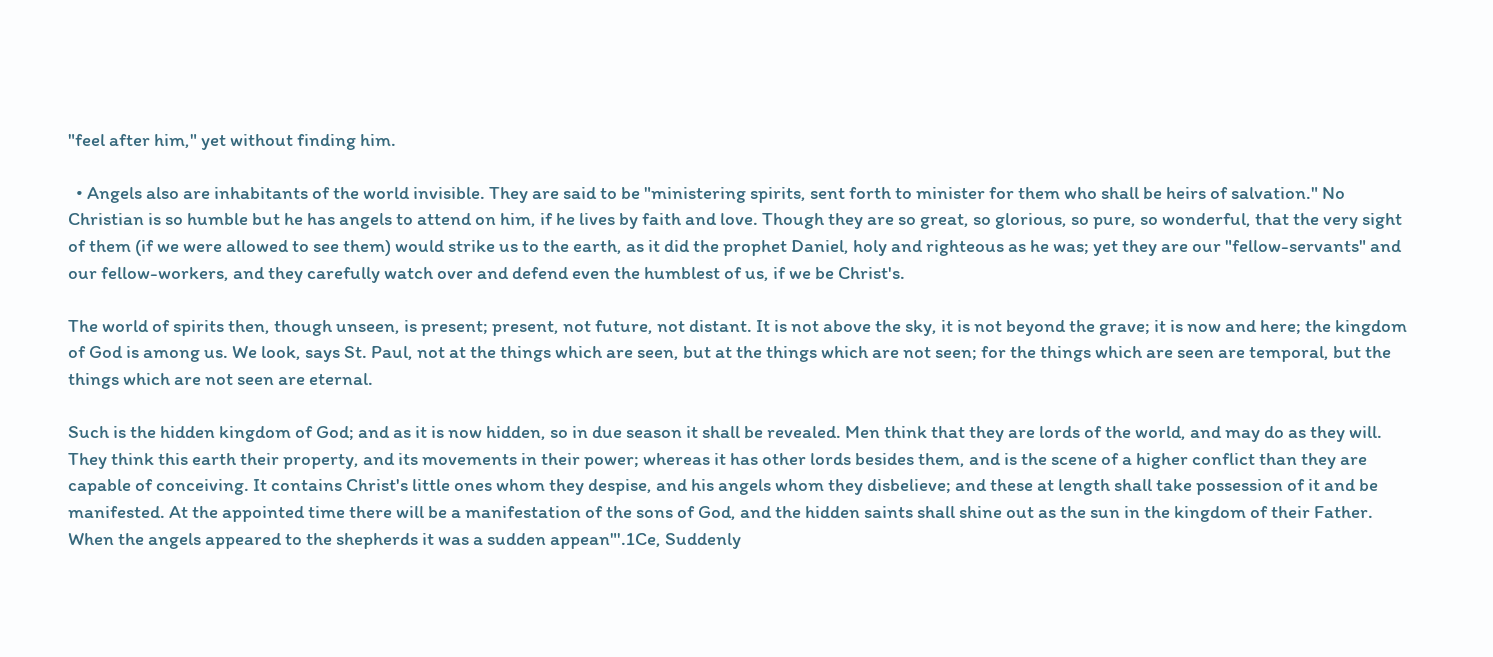"feel after him," yet without finding him.

  • Angels also are inhabitants of the world invisible. They are said to be "ministering spirits, sent forth to minister for them who shall be heirs of salvation." No Christian is so humble but he has angels to attend on him, if he lives by faith and love. Though they are so great, so glorious, so pure, so wonderful, that the very sight of them (if we were allowed to see them) would strike us to the earth, as it did the prophet Daniel, holy and righteous as he was; yet they are our "fellow-servants" and our fellow-workers, and they carefully watch over and defend even the humblest of us, if we be Christ's.

The world of spirits then, though unseen, is present; present, not future, not distant. It is not above the sky, it is not beyond the grave; it is now and here; the kingdom of God is among us. We look, says St. Paul, not at the things which are seen, but at the things which are not seen; for the things which are seen are temporal, but the things which are not seen are eternal.

Such is the hidden kingdom of God; and as it is now hidden, so in due season it shall be revealed. Men think that they are lords of the world, and may do as they will. They think this earth their property, and its movements in their power; whereas it has other lords besides them, and is the scene of a higher conflict than they are capable of conceiving. It contains Christ's little ones whom they despise, and his angels whom they disbelieve; and these at length shall take possession of it and be manifested. At the appointed time there will be a manifestation of the sons of God, and the hidden saints shall shine out as the sun in the kingdom of their Father. When the angels appeared to the shepherds it was a sudden appean"'.1Ce, Suddenly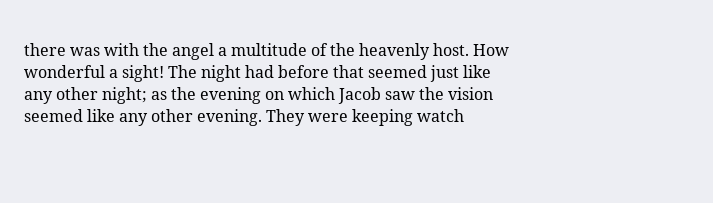there was with the angel a multitude of the heavenly host. How wonderful a sight! The night had before that seemed just like any other night; as the evening on which Jacob saw the vision seemed like any other evening. They were keeping watch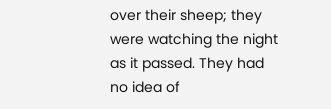over their sheep; they were watching the night as it passed. They had no idea of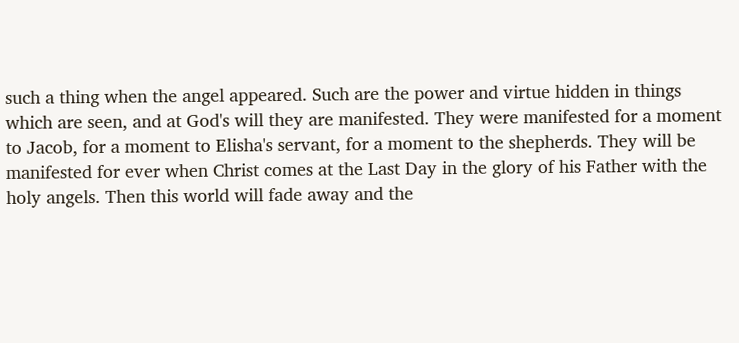such a thing when the angel appeared. Such are the power and virtue hidden in things which are seen, and at God's will they are manifested. They were manifested for a moment to Jacob, for a moment to Elisha's servant, for a moment to the shepherds. They will be manifested for ever when Christ comes at the Last Day in the glory of his Father with the holy angels. Then this world will fade away and the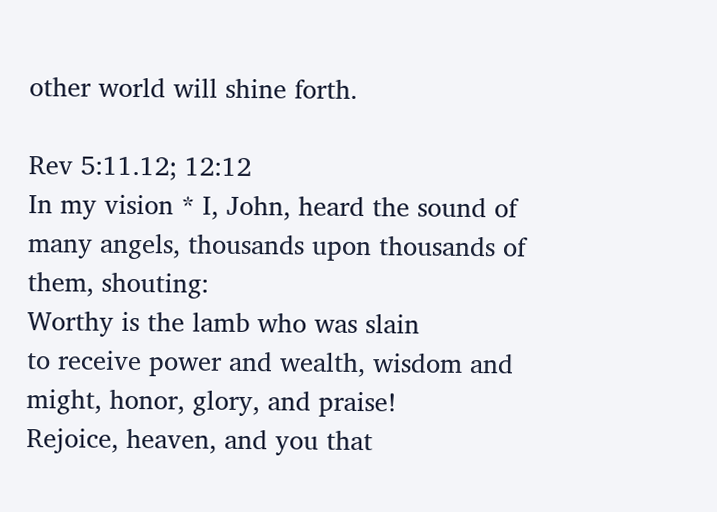other world will shine forth.

Rev 5:11.12; 12:12
In my vision * I, John, heard the sound of many angels, thousands upon thousands of them, shouting:
Worthy is the lamb who was slain
to receive power and wealth, wisdom and might, honor, glory, and praise!
Rejoice, heaven, and you that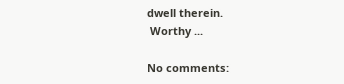dwell therein.
 Worthy ...

No comments: